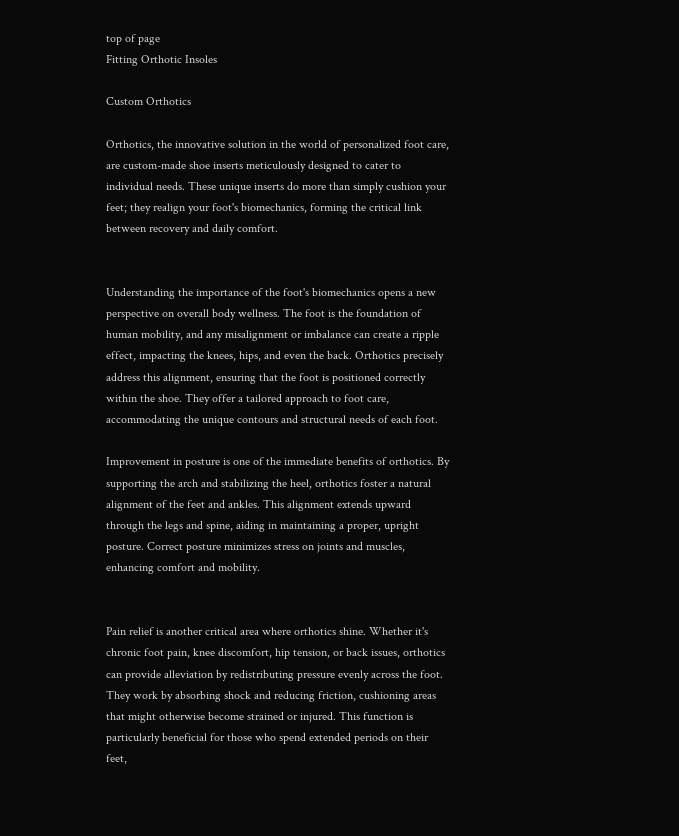top of page
Fitting Orthotic Insoles

Custom Orthotics

Orthotics, the innovative solution in the world of personalized foot care, are custom-made shoe inserts meticulously designed to cater to individual needs. These unique inserts do more than simply cushion your feet; they realign your foot's biomechanics, forming the critical link between recovery and daily comfort.


Understanding the importance of the foot's biomechanics opens a new perspective on overall body wellness. The foot is the foundation of human mobility, and any misalignment or imbalance can create a ripple effect, impacting the knees, hips, and even the back. Orthotics precisely address this alignment, ensuring that the foot is positioned correctly within the shoe. They offer a tailored approach to foot care, accommodating the unique contours and structural needs of each foot.

Improvement in posture is one of the immediate benefits of orthotics. By supporting the arch and stabilizing the heel, orthotics foster a natural alignment of the feet and ankles. This alignment extends upward through the legs and spine, aiding in maintaining a proper, upright posture. Correct posture minimizes stress on joints and muscles, enhancing comfort and mobility.


Pain relief is another critical area where orthotics shine. Whether it's chronic foot pain, knee discomfort, hip tension, or back issues, orthotics can provide alleviation by redistributing pressure evenly across the foot. They work by absorbing shock and reducing friction, cushioning areas that might otherwise become strained or injured. This function is particularly beneficial for those who spend extended periods on their feet,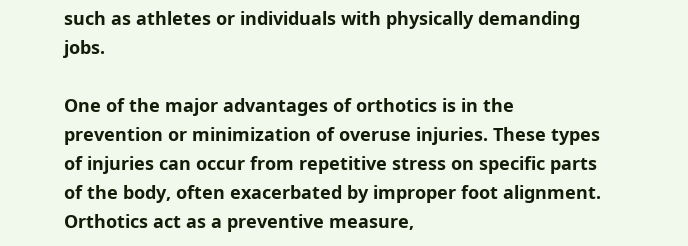such as athletes or individuals with physically demanding jobs.

One of the major advantages of orthotics is in the prevention or minimization of overuse injuries. These types of injuries can occur from repetitive stress on specific parts of the body, often exacerbated by improper foot alignment. Orthotics act as a preventive measure,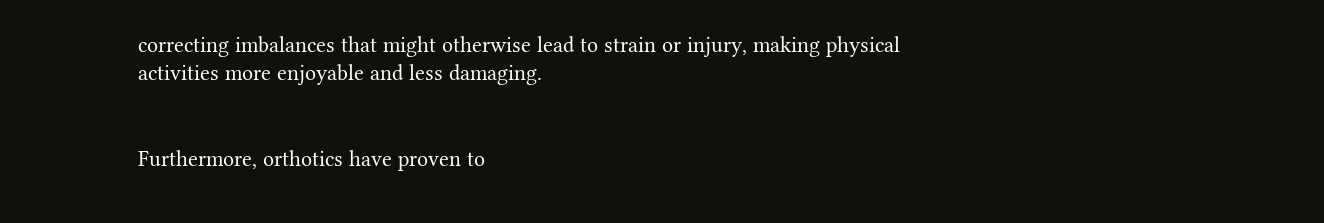correcting imbalances that might otherwise lead to strain or injury, making physical activities more enjoyable and less damaging.


Furthermore, orthotics have proven to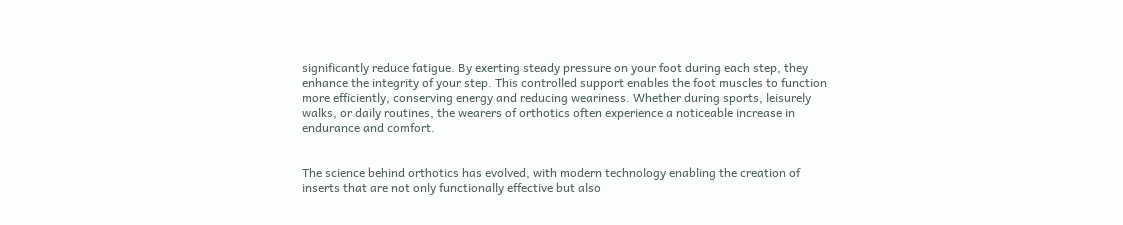significantly reduce fatigue. By exerting steady pressure on your foot during each step, they enhance the integrity of your step. This controlled support enables the foot muscles to function more efficiently, conserving energy and reducing weariness. Whether during sports, leisurely walks, or daily routines, the wearers of orthotics often experience a noticeable increase in endurance and comfort.


The science behind orthotics has evolved, with modern technology enabling the creation of inserts that are not only functionally effective but also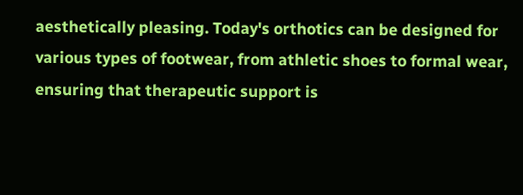aesthetically pleasing. Today's orthotics can be designed for various types of footwear, from athletic shoes to formal wear, ensuring that therapeutic support is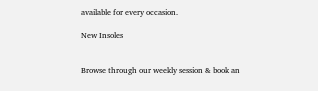available for every occasion.

New Insoles


Browse through our weekly session & book an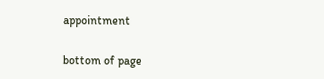appointment

bottom of page